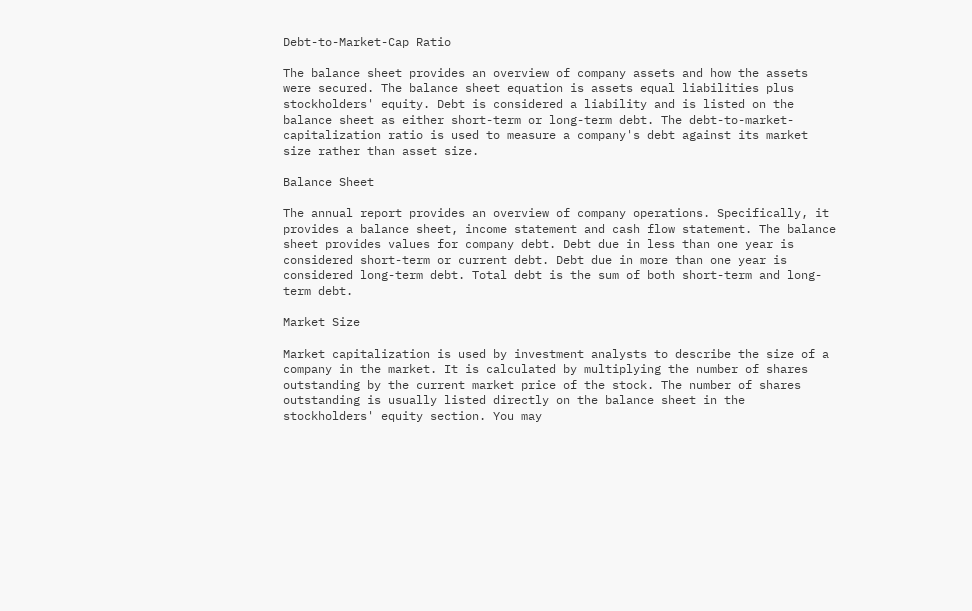Debt-to-Market-Cap Ratio

The balance sheet provides an overview of company assets and how the assets were secured. The balance sheet equation is assets equal liabilities plus stockholders' equity. Debt is considered a liability and is listed on the balance sheet as either short-term or long-term debt. The debt-to-market-capitalization ratio is used to measure a company's debt against its market size rather than asset size.

Balance Sheet

The annual report provides an overview of company operations. Specifically, it provides a balance sheet, income statement and cash flow statement. The balance sheet provides values for company debt. Debt due in less than one year is considered short-term or current debt. Debt due in more than one year is considered long-term debt. Total debt is the sum of both short-term and long-term debt.

Market Size

Market capitalization is used by investment analysts to describe the size of a company in the market. It is calculated by multiplying the number of shares outstanding by the current market price of the stock. The number of shares outstanding is usually listed directly on the balance sheet in the stockholders' equity section. You may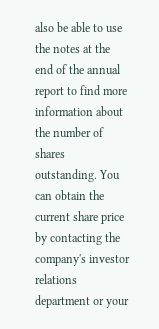also be able to use the notes at the end of the annual report to find more information about the number of shares outstanding. You can obtain the current share price by contacting the company's investor relations department or your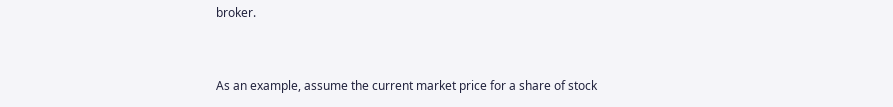broker.


As an example, assume the current market price for a share of stock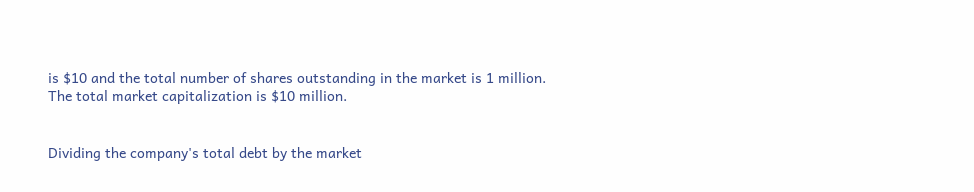is $10 and the total number of shares outstanding in the market is 1 million. The total market capitalization is $10 million.


Dividing the company's total debt by the market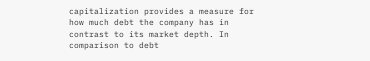capitalization provides a measure for how much debt the company has in contrast to its market depth. In comparison to debt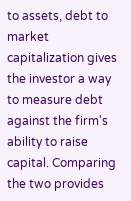to assets, debt to market capitalization gives the investor a way to measure debt against the firm's ability to raise capital. Comparing the two provides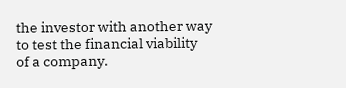the investor with another way to test the financial viability of a company.